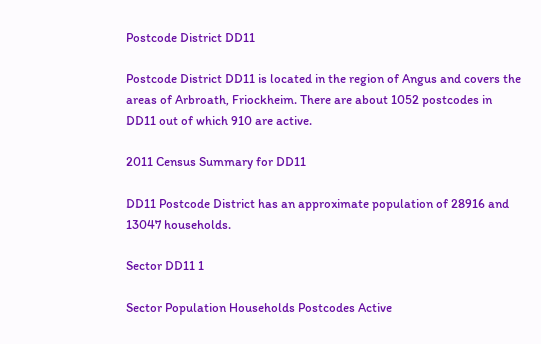Postcode District DD11

Postcode District DD11 is located in the region of Angus and covers the areas of Arbroath, Friockheim. There are about 1052 postcodes in DD11 out of which 910 are active.

2011 Census Summary for DD11

DD11 Postcode District has an approximate population of 28916 and 13047 households.

Sector DD11 1

Sector Population Households Postcodes Active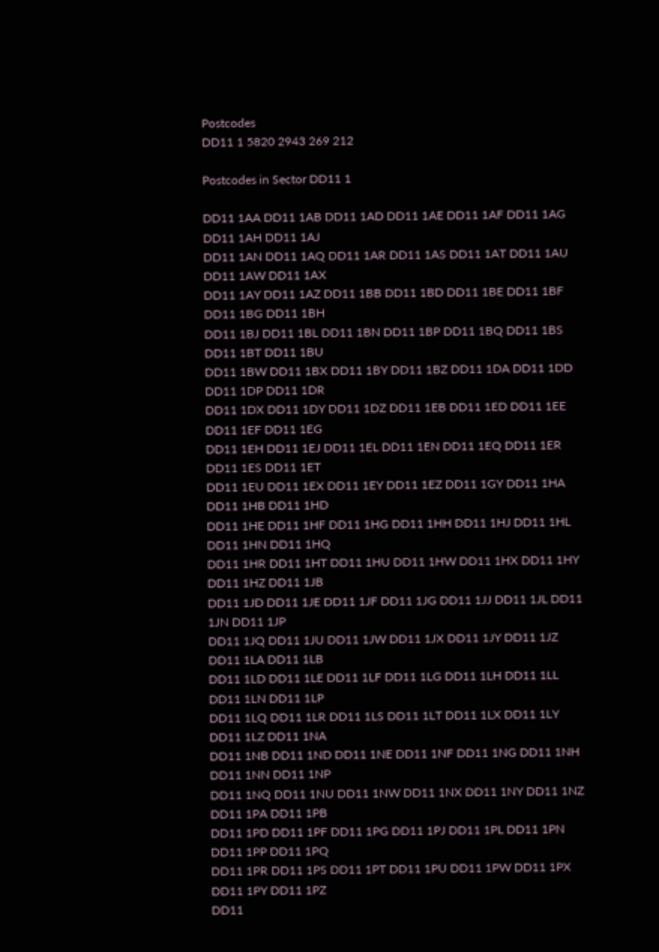Postcodes
DD11 1 5820 2943 269 212

Postcodes in Sector DD11 1

DD11 1AA DD11 1AB DD11 1AD DD11 1AE DD11 1AF DD11 1AG DD11 1AH DD11 1AJ
DD11 1AN DD11 1AQ DD11 1AR DD11 1AS DD11 1AT DD11 1AU DD11 1AW DD11 1AX
DD11 1AY DD11 1AZ DD11 1BB DD11 1BD DD11 1BE DD11 1BF DD11 1BG DD11 1BH
DD11 1BJ DD11 1BL DD11 1BN DD11 1BP DD11 1BQ DD11 1BS DD11 1BT DD11 1BU
DD11 1BW DD11 1BX DD11 1BY DD11 1BZ DD11 1DA DD11 1DD DD11 1DP DD11 1DR
DD11 1DX DD11 1DY DD11 1DZ DD11 1EB DD11 1ED DD11 1EE DD11 1EF DD11 1EG
DD11 1EH DD11 1EJ DD11 1EL DD11 1EN DD11 1EQ DD11 1ER DD11 1ES DD11 1ET
DD11 1EU DD11 1EX DD11 1EY DD11 1EZ DD11 1GY DD11 1HA DD11 1HB DD11 1HD
DD11 1HE DD11 1HF DD11 1HG DD11 1HH DD11 1HJ DD11 1HL DD11 1HN DD11 1HQ
DD11 1HR DD11 1HT DD11 1HU DD11 1HW DD11 1HX DD11 1HY DD11 1HZ DD11 1JB
DD11 1JD DD11 1JE DD11 1JF DD11 1JG DD11 1JJ DD11 1JL DD11 1JN DD11 1JP
DD11 1JQ DD11 1JU DD11 1JW DD11 1JX DD11 1JY DD11 1JZ DD11 1LA DD11 1LB
DD11 1LD DD11 1LE DD11 1LF DD11 1LG DD11 1LH DD11 1LL DD11 1LN DD11 1LP
DD11 1LQ DD11 1LR DD11 1LS DD11 1LT DD11 1LX DD11 1LY DD11 1LZ DD11 1NA
DD11 1NB DD11 1ND DD11 1NE DD11 1NF DD11 1NG DD11 1NH DD11 1NN DD11 1NP
DD11 1NQ DD11 1NU DD11 1NW DD11 1NX DD11 1NY DD11 1NZ DD11 1PA DD11 1PB
DD11 1PD DD11 1PF DD11 1PG DD11 1PJ DD11 1PL DD11 1PN DD11 1PP DD11 1PQ
DD11 1PR DD11 1PS DD11 1PT DD11 1PU DD11 1PW DD11 1PX DD11 1PY DD11 1PZ
DD11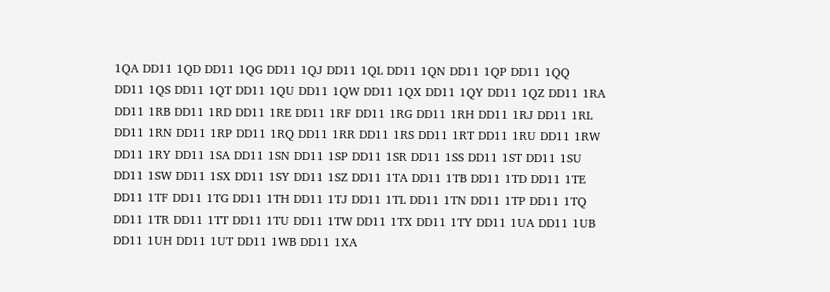1QA DD11 1QD DD11 1QG DD11 1QJ DD11 1QL DD11 1QN DD11 1QP DD11 1QQ
DD11 1QS DD11 1QT DD11 1QU DD11 1QW DD11 1QX DD11 1QY DD11 1QZ DD11 1RA
DD11 1RB DD11 1RD DD11 1RE DD11 1RF DD11 1RG DD11 1RH DD11 1RJ DD11 1RL
DD11 1RN DD11 1RP DD11 1RQ DD11 1RR DD11 1RS DD11 1RT DD11 1RU DD11 1RW
DD11 1RY DD11 1SA DD11 1SN DD11 1SP DD11 1SR DD11 1SS DD11 1ST DD11 1SU
DD11 1SW DD11 1SX DD11 1SY DD11 1SZ DD11 1TA DD11 1TB DD11 1TD DD11 1TE
DD11 1TF DD11 1TG DD11 1TH DD11 1TJ DD11 1TL DD11 1TN DD11 1TP DD11 1TQ
DD11 1TR DD11 1TT DD11 1TU DD11 1TW DD11 1TX DD11 1TY DD11 1UA DD11 1UB
DD11 1UH DD11 1UT DD11 1WB DD11 1XA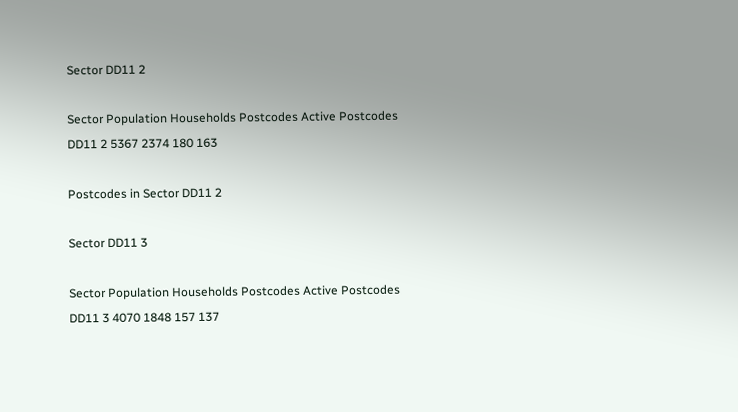Sector DD11 2

Sector Population Households Postcodes Active Postcodes
DD11 2 5367 2374 180 163

Postcodes in Sector DD11 2

Sector DD11 3

Sector Population Households Postcodes Active Postcodes
DD11 3 4070 1848 157 137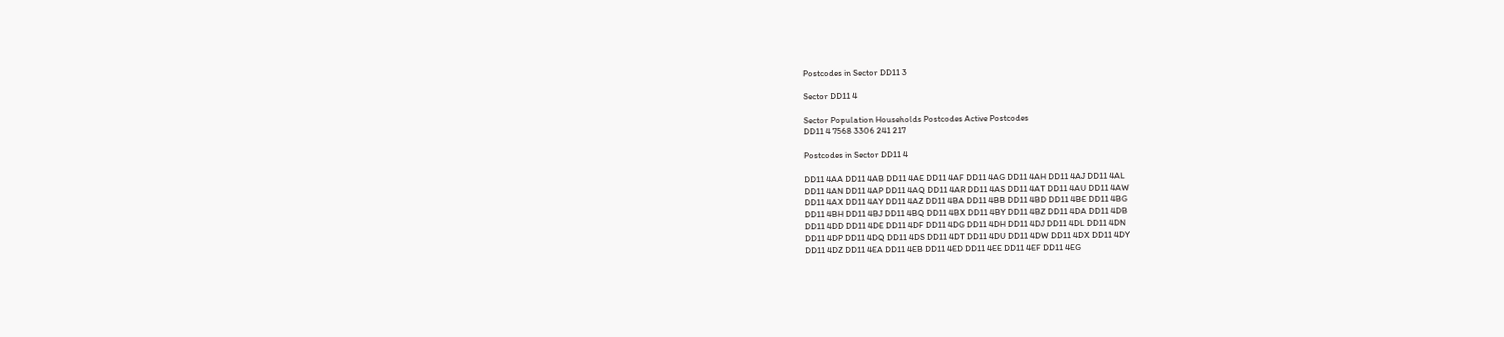Postcodes in Sector DD11 3

Sector DD11 4

Sector Population Households Postcodes Active Postcodes
DD11 4 7568 3306 241 217

Postcodes in Sector DD11 4

DD11 4AA DD11 4AB DD11 4AE DD11 4AF DD11 4AG DD11 4AH DD11 4AJ DD11 4AL
DD11 4AN DD11 4AP DD11 4AQ DD11 4AR DD11 4AS DD11 4AT DD11 4AU DD11 4AW
DD11 4AX DD11 4AY DD11 4AZ DD11 4BA DD11 4BB DD11 4BD DD11 4BE DD11 4BG
DD11 4BH DD11 4BJ DD11 4BQ DD11 4BX DD11 4BY DD11 4BZ DD11 4DA DD11 4DB
DD11 4DD DD11 4DE DD11 4DF DD11 4DG DD11 4DH DD11 4DJ DD11 4DL DD11 4DN
DD11 4DP DD11 4DQ DD11 4DS DD11 4DT DD11 4DU DD11 4DW DD11 4DX DD11 4DY
DD11 4DZ DD11 4EA DD11 4EB DD11 4ED DD11 4EE DD11 4EF DD11 4EG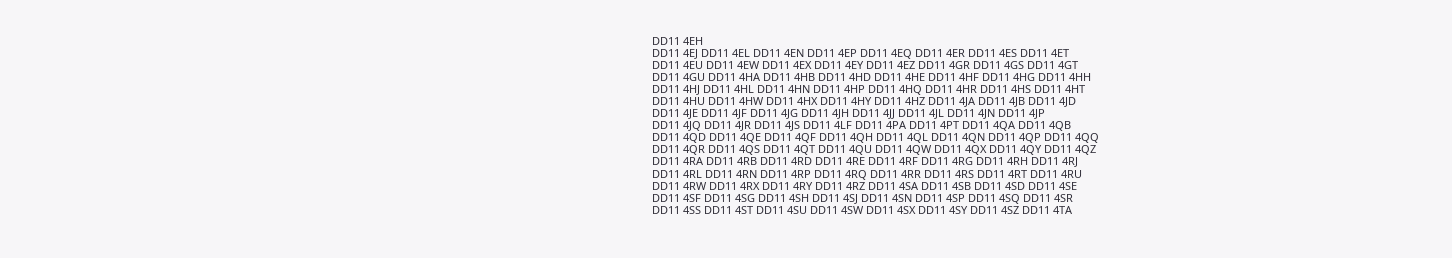DD11 4EH
DD11 4EJ DD11 4EL DD11 4EN DD11 4EP DD11 4EQ DD11 4ER DD11 4ES DD11 4ET
DD11 4EU DD11 4EW DD11 4EX DD11 4EY DD11 4EZ DD11 4GR DD11 4GS DD11 4GT
DD11 4GU DD11 4HA DD11 4HB DD11 4HD DD11 4HE DD11 4HF DD11 4HG DD11 4HH
DD11 4HJ DD11 4HL DD11 4HN DD11 4HP DD11 4HQ DD11 4HR DD11 4HS DD11 4HT
DD11 4HU DD11 4HW DD11 4HX DD11 4HY DD11 4HZ DD11 4JA DD11 4JB DD11 4JD
DD11 4JE DD11 4JF DD11 4JG DD11 4JH DD11 4JJ DD11 4JL DD11 4JN DD11 4JP
DD11 4JQ DD11 4JR DD11 4JS DD11 4LF DD11 4PA DD11 4PT DD11 4QA DD11 4QB
DD11 4QD DD11 4QE DD11 4QF DD11 4QH DD11 4QL DD11 4QN DD11 4QP DD11 4QQ
DD11 4QR DD11 4QS DD11 4QT DD11 4QU DD11 4QW DD11 4QX DD11 4QY DD11 4QZ
DD11 4RA DD11 4RB DD11 4RD DD11 4RE DD11 4RF DD11 4RG DD11 4RH DD11 4RJ
DD11 4RL DD11 4RN DD11 4RP DD11 4RQ DD11 4RR DD11 4RS DD11 4RT DD11 4RU
DD11 4RW DD11 4RX DD11 4RY DD11 4RZ DD11 4SA DD11 4SB DD11 4SD DD11 4SE
DD11 4SF DD11 4SG DD11 4SH DD11 4SJ DD11 4SN DD11 4SP DD11 4SQ DD11 4SR
DD11 4SS DD11 4ST DD11 4SU DD11 4SW DD11 4SX DD11 4SY DD11 4SZ DD11 4TA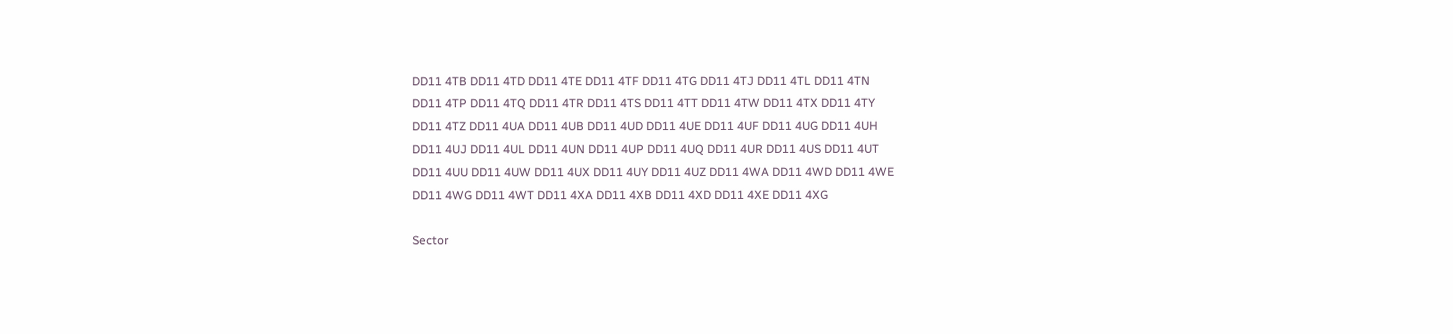DD11 4TB DD11 4TD DD11 4TE DD11 4TF DD11 4TG DD11 4TJ DD11 4TL DD11 4TN
DD11 4TP DD11 4TQ DD11 4TR DD11 4TS DD11 4TT DD11 4TW DD11 4TX DD11 4TY
DD11 4TZ DD11 4UA DD11 4UB DD11 4UD DD11 4UE DD11 4UF DD11 4UG DD11 4UH
DD11 4UJ DD11 4UL DD11 4UN DD11 4UP DD11 4UQ DD11 4UR DD11 4US DD11 4UT
DD11 4UU DD11 4UW DD11 4UX DD11 4UY DD11 4UZ DD11 4WA DD11 4WD DD11 4WE
DD11 4WG DD11 4WT DD11 4XA DD11 4XB DD11 4XD DD11 4XE DD11 4XG

Sector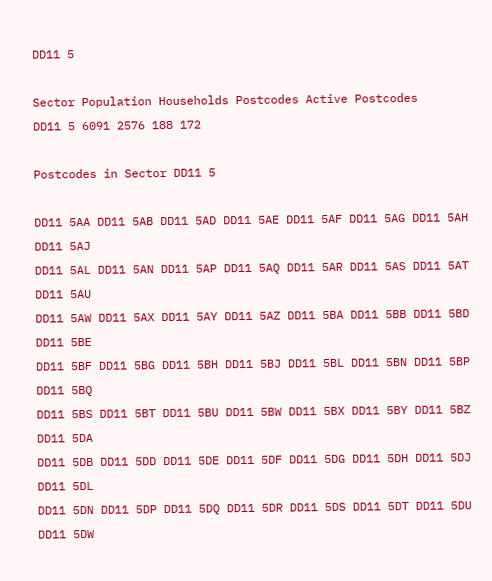DD11 5

Sector Population Households Postcodes Active Postcodes
DD11 5 6091 2576 188 172

Postcodes in Sector DD11 5

DD11 5AA DD11 5AB DD11 5AD DD11 5AE DD11 5AF DD11 5AG DD11 5AH DD11 5AJ
DD11 5AL DD11 5AN DD11 5AP DD11 5AQ DD11 5AR DD11 5AS DD11 5AT DD11 5AU
DD11 5AW DD11 5AX DD11 5AY DD11 5AZ DD11 5BA DD11 5BB DD11 5BD DD11 5BE
DD11 5BF DD11 5BG DD11 5BH DD11 5BJ DD11 5BL DD11 5BN DD11 5BP DD11 5BQ
DD11 5BS DD11 5BT DD11 5BU DD11 5BW DD11 5BX DD11 5BY DD11 5BZ DD11 5DA
DD11 5DB DD11 5DD DD11 5DE DD11 5DF DD11 5DG DD11 5DH DD11 5DJ DD11 5DL
DD11 5DN DD11 5DP DD11 5DQ DD11 5DR DD11 5DS DD11 5DT DD11 5DU DD11 5DW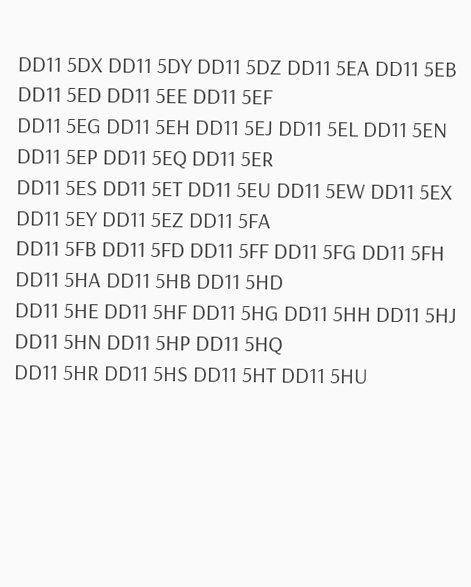DD11 5DX DD11 5DY DD11 5DZ DD11 5EA DD11 5EB DD11 5ED DD11 5EE DD11 5EF
DD11 5EG DD11 5EH DD11 5EJ DD11 5EL DD11 5EN DD11 5EP DD11 5EQ DD11 5ER
DD11 5ES DD11 5ET DD11 5EU DD11 5EW DD11 5EX DD11 5EY DD11 5EZ DD11 5FA
DD11 5FB DD11 5FD DD11 5FF DD11 5FG DD11 5FH DD11 5HA DD11 5HB DD11 5HD
DD11 5HE DD11 5HF DD11 5HG DD11 5HH DD11 5HJ DD11 5HN DD11 5HP DD11 5HQ
DD11 5HR DD11 5HS DD11 5HT DD11 5HU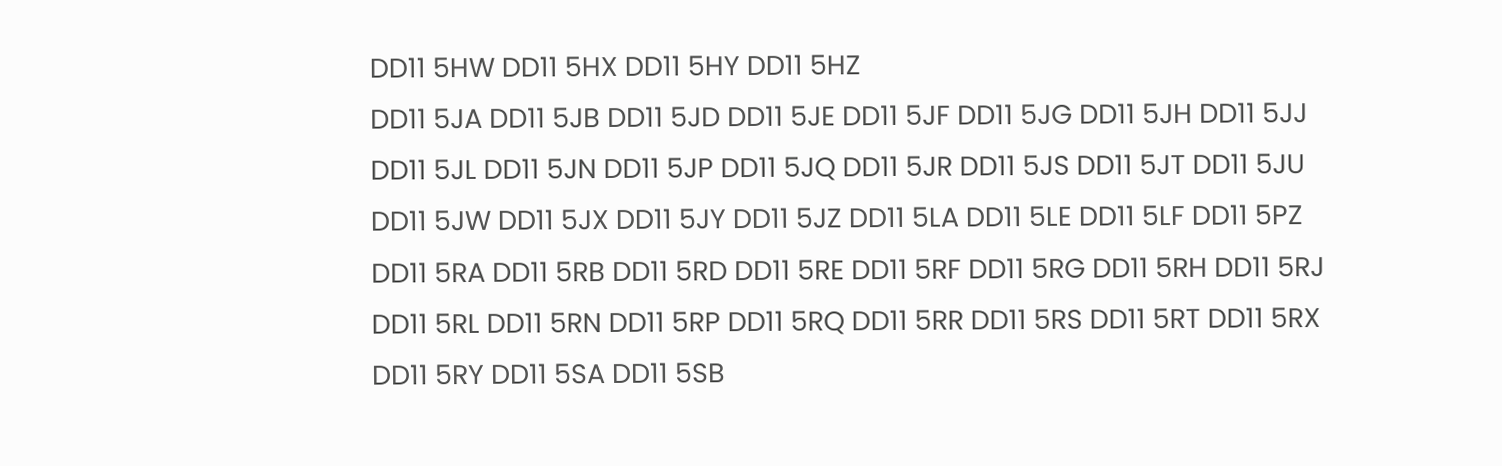DD11 5HW DD11 5HX DD11 5HY DD11 5HZ
DD11 5JA DD11 5JB DD11 5JD DD11 5JE DD11 5JF DD11 5JG DD11 5JH DD11 5JJ
DD11 5JL DD11 5JN DD11 5JP DD11 5JQ DD11 5JR DD11 5JS DD11 5JT DD11 5JU
DD11 5JW DD11 5JX DD11 5JY DD11 5JZ DD11 5LA DD11 5LE DD11 5LF DD11 5PZ
DD11 5RA DD11 5RB DD11 5RD DD11 5RE DD11 5RF DD11 5RG DD11 5RH DD11 5RJ
DD11 5RL DD11 5RN DD11 5RP DD11 5RQ DD11 5RR DD11 5RS DD11 5RT DD11 5RX
DD11 5RY DD11 5SA DD11 5SB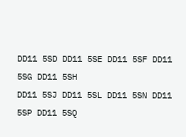DD11 5SD DD11 5SE DD11 5SF DD11 5SG DD11 5SH
DD11 5SJ DD11 5SL DD11 5SN DD11 5SP DD11 5SQ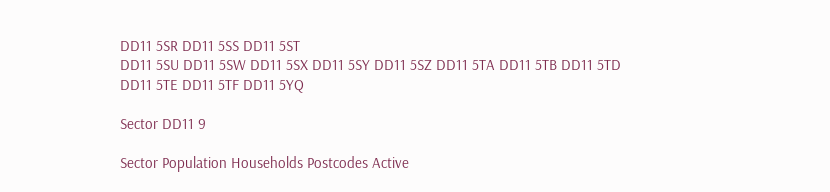DD11 5SR DD11 5SS DD11 5ST
DD11 5SU DD11 5SW DD11 5SX DD11 5SY DD11 5SZ DD11 5TA DD11 5TB DD11 5TD
DD11 5TE DD11 5TF DD11 5YQ

Sector DD11 9

Sector Population Households Postcodes Active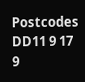Postcodes
DD11 9 17 9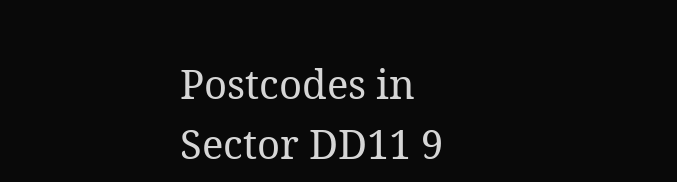Postcodes in Sector DD11 9